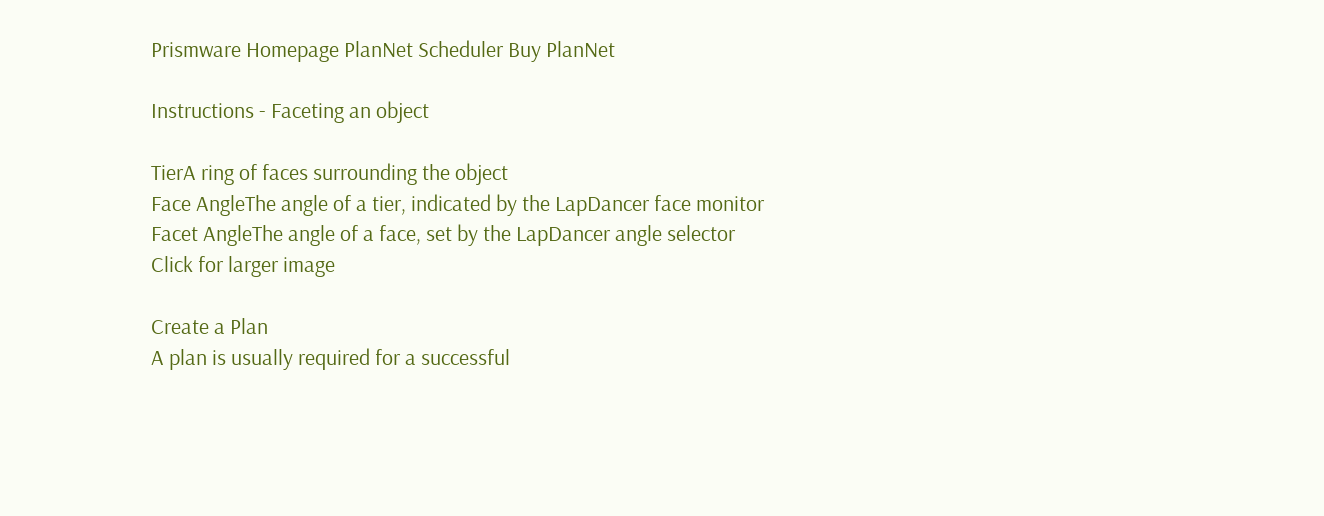Prismware Homepage PlanNet Scheduler Buy PlanNet

Instructions - Faceting an object

TierA ring of faces surrounding the object
Face AngleThe angle of a tier, indicated by the LapDancer face monitor
Facet AngleThe angle of a face, set by the LapDancer angle selector
Click for larger image

Create a Plan
A plan is usually required for a successful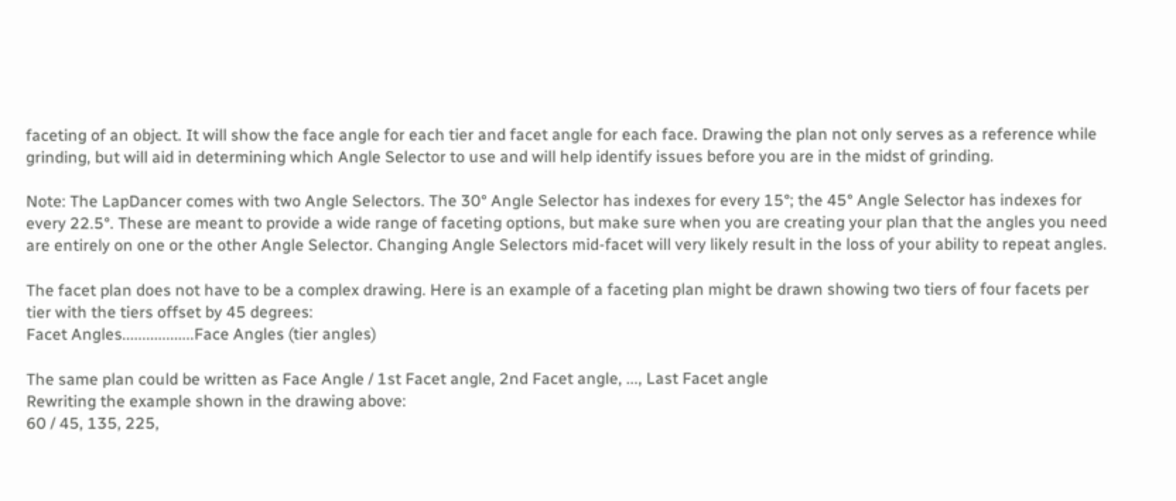faceting of an object. It will show the face angle for each tier and facet angle for each face. Drawing the plan not only serves as a reference while grinding, but will aid in determining which Angle Selector to use and will help identify issues before you are in the midst of grinding.

Note: The LapDancer comes with two Angle Selectors. The 30° Angle Selector has indexes for every 15°; the 45° Angle Selector has indexes for every 22.5°. These are meant to provide a wide range of faceting options, but make sure when you are creating your plan that the angles you need are entirely on one or the other Angle Selector. Changing Angle Selectors mid-facet will very likely result in the loss of your ability to repeat angles.

The facet plan does not have to be a complex drawing. Here is an example of a faceting plan might be drawn showing two tiers of four facets per tier with the tiers offset by 45 degrees:
Facet Angles..................Face Angles (tier angles)

The same plan could be written as Face Angle / 1st Facet angle, 2nd Facet angle, ..., Last Facet angle
Rewriting the example shown in the drawing above:
60 / 45, 135, 225,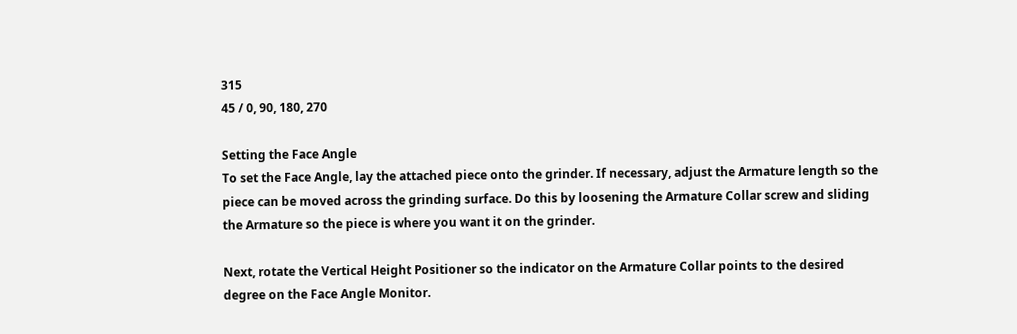315
45 / 0, 90, 180, 270

Setting the Face Angle
To set the Face Angle, lay the attached piece onto the grinder. If necessary, adjust the Armature length so the piece can be moved across the grinding surface. Do this by loosening the Armature Collar screw and sliding the Armature so the piece is where you want it on the grinder.

Next, rotate the Vertical Height Positioner so the indicator on the Armature Collar points to the desired degree on the Face Angle Monitor.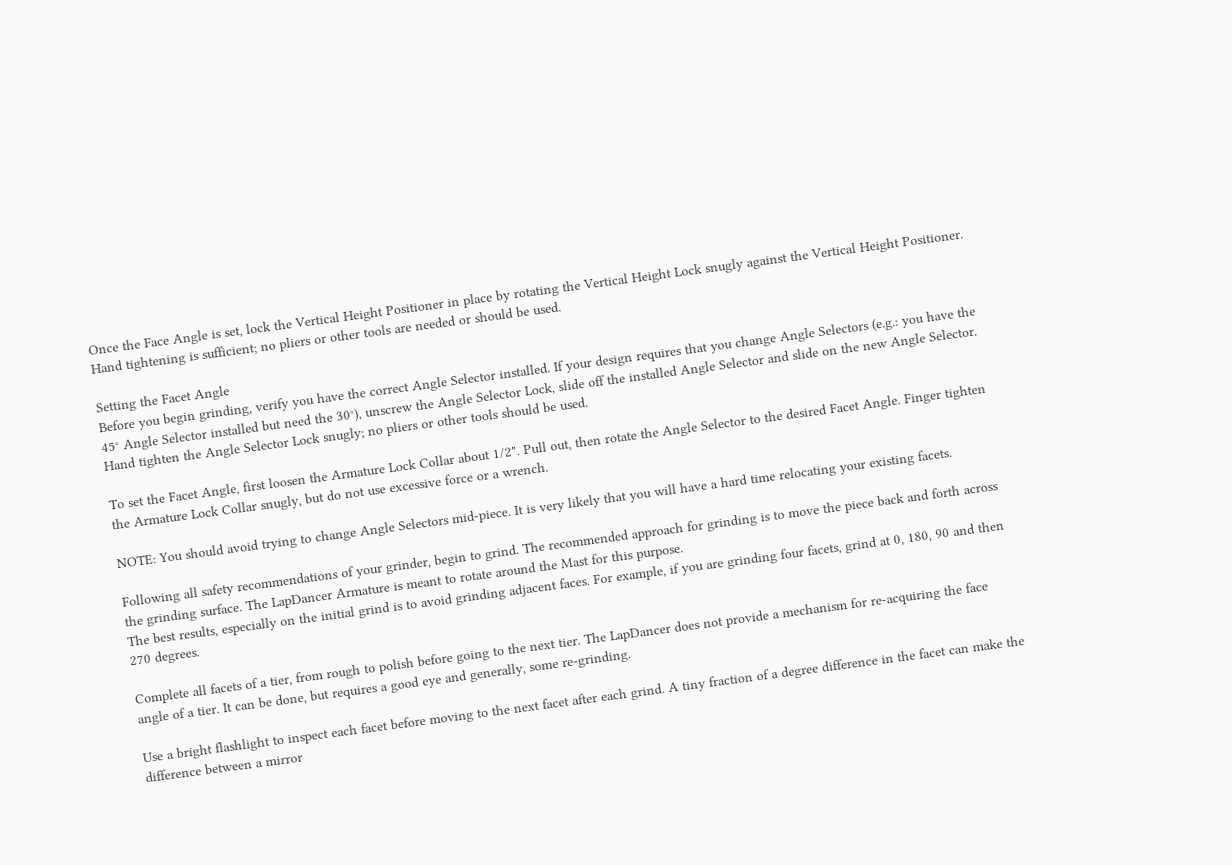Once the Face Angle is set, lock the Vertical Height Positioner in place by rotating the Vertical Height Lock snugly against the Vertical Height Positioner. Hand tightening is sufficient; no pliers or other tools are needed or should be used.

Setting the Facet Angle
Before you begin grinding, verify you have the correct Angle Selector installed. If your design requires that you change Angle Selectors (e.g.: you have the 45° Angle Selector installed but need the 30°), unscrew the Angle Selector Lock, slide off the installed Angle Selector and slide on the new Angle Selector. Hand tighten the Angle Selector Lock snugly; no pliers or other tools should be used.

To set the Facet Angle, first loosen the Armature Lock Collar about 1/2". Pull out, then rotate the Angle Selector to the desired Facet Angle. Finger tighten the Armature Lock Collar snugly, but do not use excessive force or a wrench.

NOTE: You should avoid trying to change Angle Selectors mid-piece. It is very likely that you will have a hard time relocating your existing facets.

Following all safety recommendations of your grinder, begin to grind. The recommended approach for grinding is to move the piece back and forth across the grinding surface. The LapDancer Armature is meant to rotate around the Mast for this purpose.
The best results, especially on the initial grind is to avoid grinding adjacent faces. For example, if you are grinding four facets, grind at 0, 180, 90 and then 270 degrees.

Complete all facets of a tier, from rough to polish before going to the next tier. The LapDancer does not provide a mechanism for re-acquiring the face angle of a tier. It can be done, but requires a good eye and generally, some re-grinding.

Use a bright flashlight to inspect each facet before moving to the next facet after each grind. A tiny fraction of a degree difference in the facet can make the difference between a mirror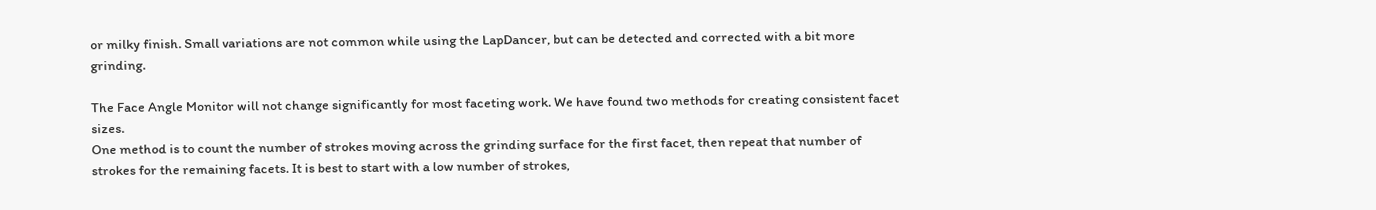or milky finish. Small variations are not common while using the LapDancer, but can be detected and corrected with a bit more grinding.

The Face Angle Monitor will not change significantly for most faceting work. We have found two methods for creating consistent facet sizes.
One method is to count the number of strokes moving across the grinding surface for the first facet, then repeat that number of strokes for the remaining facets. It is best to start with a low number of strokes,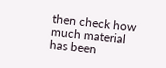then check how much material has been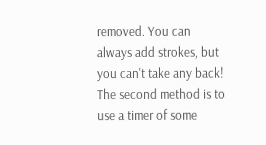removed. You can always add strokes, but you can't take any back!
The second method is to use a timer of some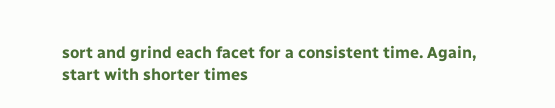sort and grind each facet for a consistent time. Again, start with shorter times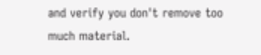and verify you don't remove too much material.